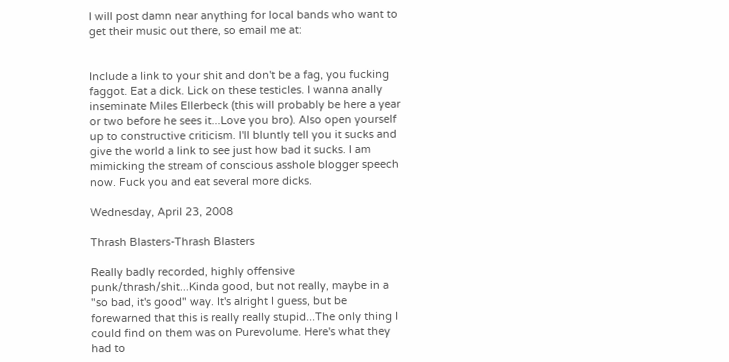I will post damn near anything for local bands who want to get their music out there, so email me at:


Include a link to your shit and don't be a fag, you fucking faggot. Eat a dick. Lick on these testicles. I wanna anally inseminate Miles Ellerbeck (this will probably be here a year or two before he sees it...Love you bro). Also open yourself up to constructive criticism. I'll bluntly tell you it sucks and give the world a link to see just how bad it sucks. I am mimicking the stream of conscious asshole blogger speech now. Fuck you and eat several more dicks.

Wednesday, April 23, 2008

Thrash Blasters-Thrash Blasters

Really badly recorded, highly offensive punk/thrash/shit...Kinda good, but not really, maybe in a "so bad, it's good" way. It's alright I guess, but be forewarned that this is really really stupid...The only thing I could find on them was on Purevolume. Here's what they had to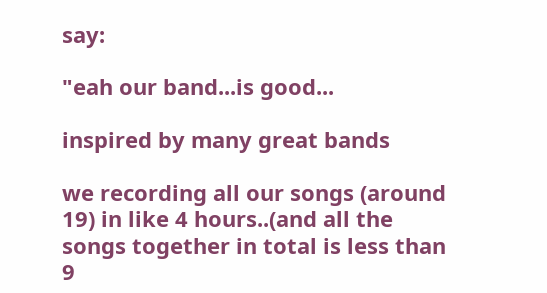say:

"eah our band...is good...

inspired by many great bands

we recording all our songs (around 19) in like 4 hours..(and all the songs together in total is less than 9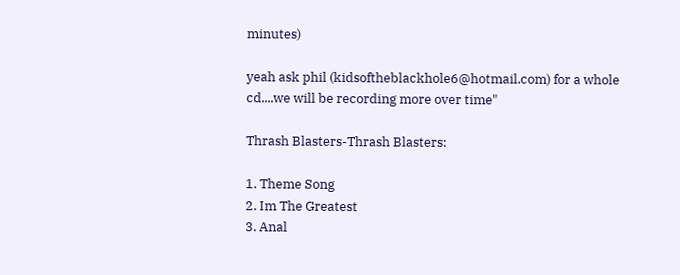minutes)

yeah ask phil (kidsoftheblackhole6@hotmail.com) for a whole cd....we will be recording more over time"

Thrash Blasters-Thrash Blasters:

1. Theme Song
2. Im The Greatest
3. Anal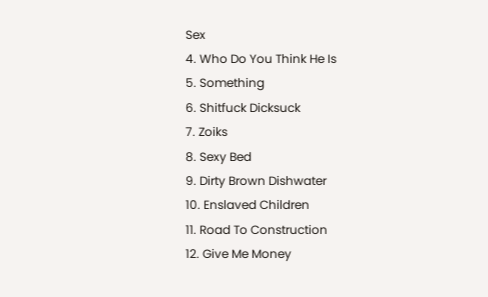Sex
4. Who Do You Think He Is
5. Something
6. Shitfuck Dicksuck
7. Zoiks
8. Sexy Bed
9. Dirty Brown Dishwater
10. Enslaved Children
11. Road To Construction
12. Give Me Money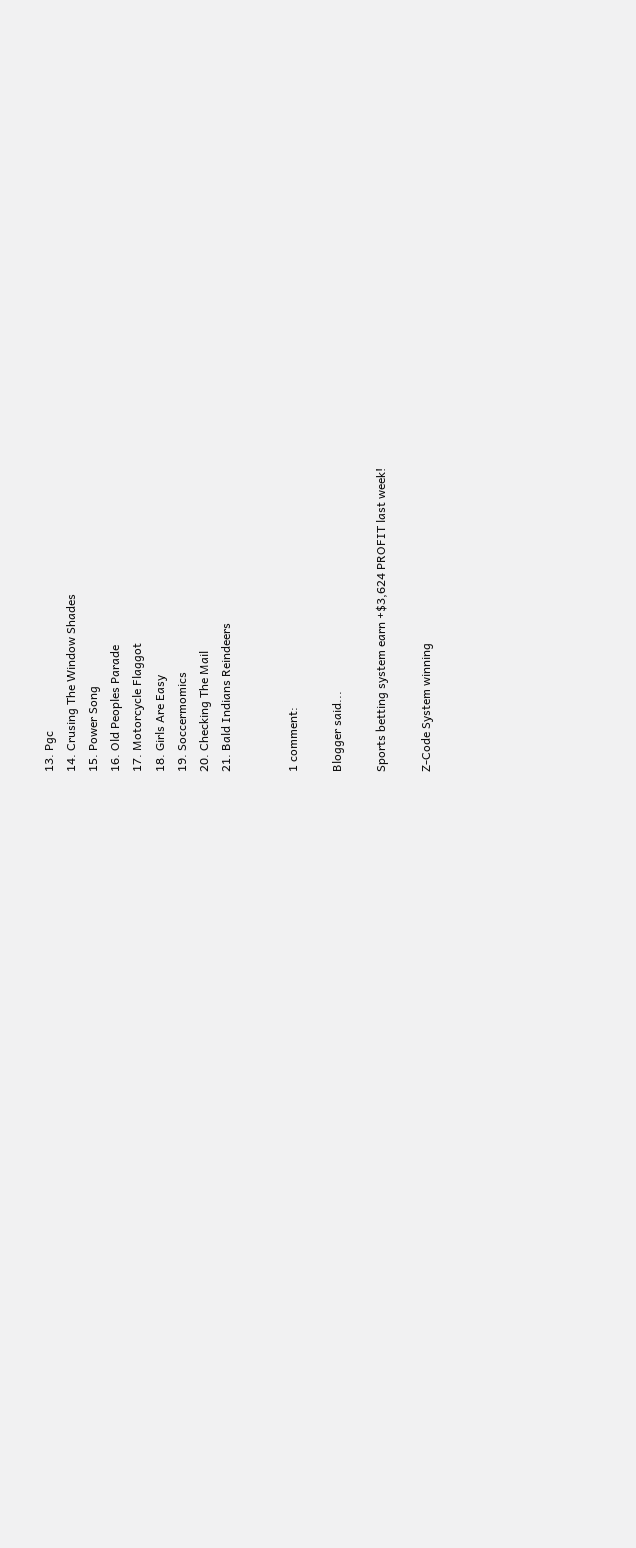13. Pgc
14. Crusing The Window Shades
15. Power Song
16. Old Peoples Parade
17. Motorcycle Flaggot
18. Girls Are Easy
19. Soccermomics
20. Checking The Mail
21. Bald Indians Reindeers


1 comment:

Blogger said...

Sports betting system earn +$3,624 PROFIT last week!

Z-Code System winning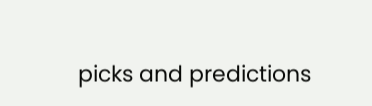picks and predictions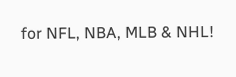for NFL, NBA, MLB & NHL!